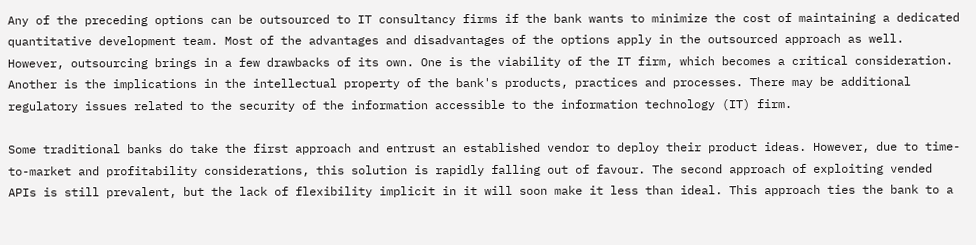Any of the preceding options can be outsourced to IT consultancy firms if the bank wants to minimize the cost of maintaining a dedicated quantitative development team. Most of the advantages and disadvantages of the options apply in the outsourced approach as well. However, outsourcing brings in a few drawbacks of its own. One is the viability of the IT firm, which becomes a critical consideration. Another is the implications in the intellectual property of the bank's products, practices and processes. There may be additional regulatory issues related to the security of the information accessible to the information technology (IT) firm.

Some traditional banks do take the first approach and entrust an established vendor to deploy their product ideas. However, due to time-to-market and profitability considerations, this solution is rapidly falling out of favour. The second approach of exploiting vended APIs is still prevalent, but the lack of flexibility implicit in it will soon make it less than ideal. This approach ties the bank to a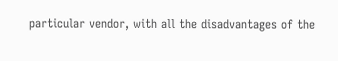particular vendor, with all the disadvantages of the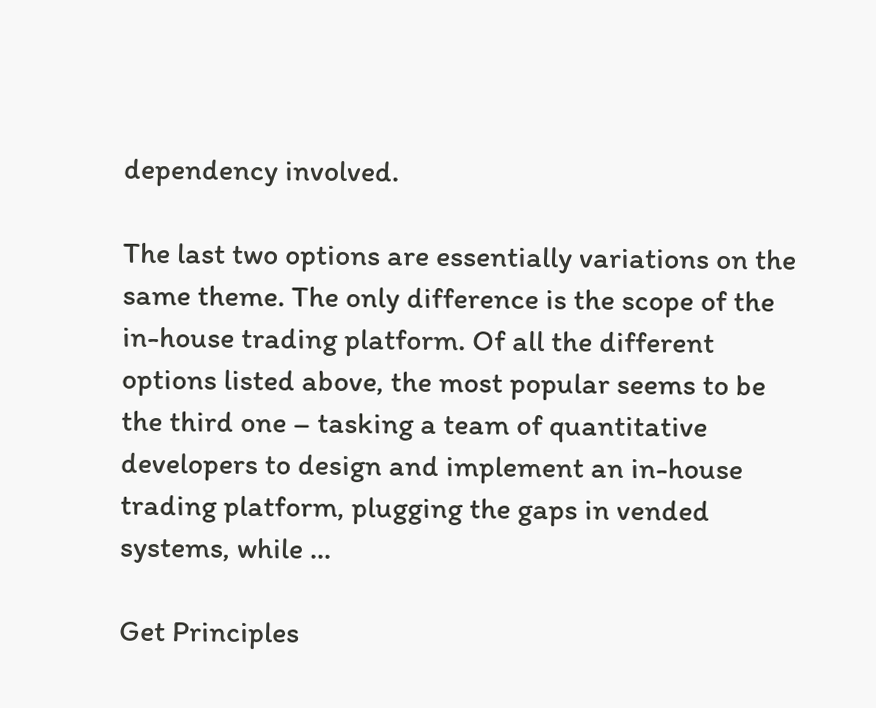dependency involved.

The last two options are essentially variations on the same theme. The only difference is the scope of the in-house trading platform. Of all the different options listed above, the most popular seems to be the third one – tasking a team of quantitative developers to design and implement an in-house trading platform, plugging the gaps in vended systems, while ...

Get Principles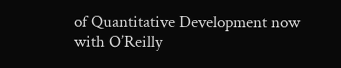of Quantitative Development now with O’Reilly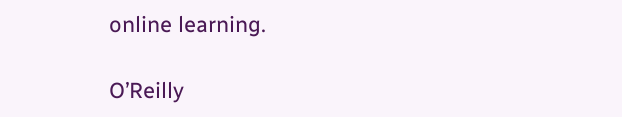online learning.

O’Reilly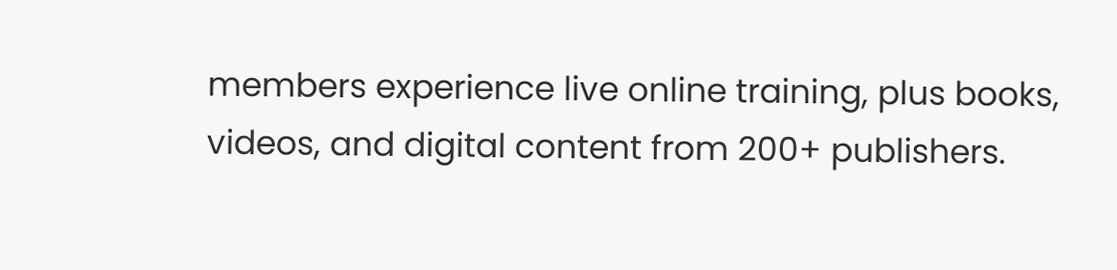members experience live online training, plus books, videos, and digital content from 200+ publishers.